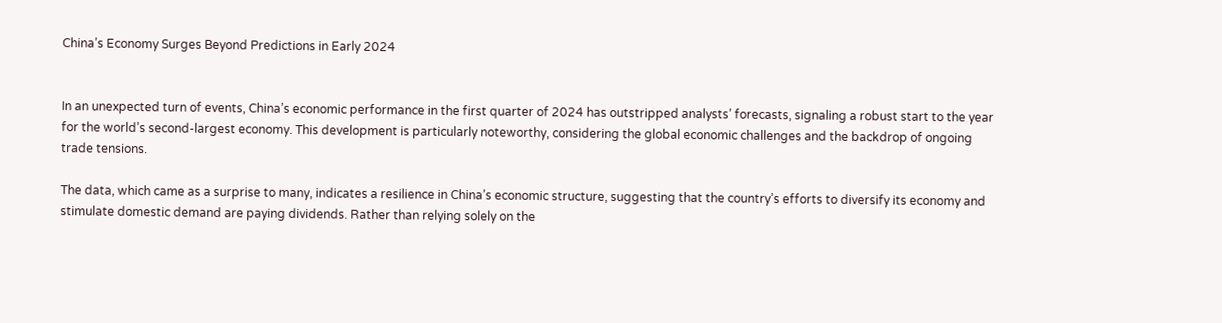China’s Economy Surges Beyond Predictions in Early 2024


In an unexpected turn of events, China’s economic performance in the first quarter of 2024 has outstripped analysts’ forecasts, signaling a robust start to the year for the world’s second-largest economy. This development is particularly noteworthy, considering the global economic challenges and the backdrop of ongoing trade tensions.

The data, which came as a surprise to many, indicates a resilience in China’s economic structure, suggesting that the country’s efforts to diversify its economy and stimulate domestic demand are paying dividends. Rather than relying solely on the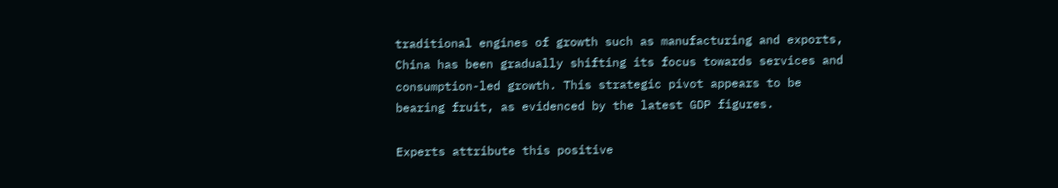traditional engines of growth such as manufacturing and exports, China has been gradually shifting its focus towards services and consumption-led growth. This strategic pivot appears to be bearing fruit, as evidenced by the latest GDP figures.

Experts attribute this positive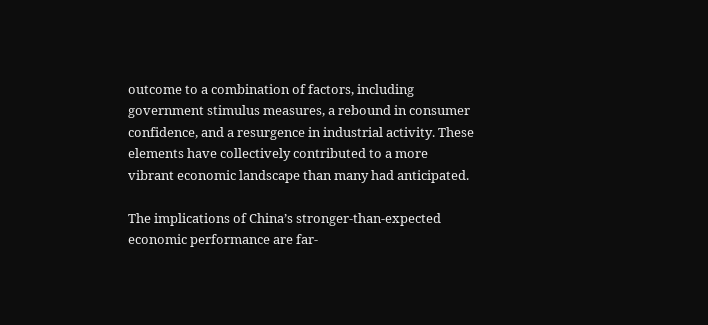outcome to a combination of factors, including government stimulus measures, a rebound in consumer confidence, and a resurgence in industrial activity. These elements have collectively contributed to a more vibrant economic landscape than many had anticipated.

The implications of China’s stronger-than-expected economic performance are far-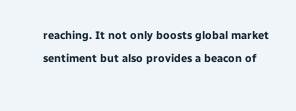reaching. It not only boosts global market sentiment but also provides a beacon of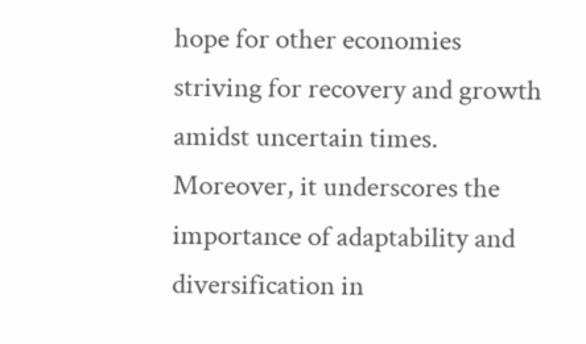hope for other economies striving for recovery and growth amidst uncertain times. Moreover, it underscores the importance of adaptability and diversification in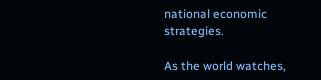national economic strategies.

As the world watches,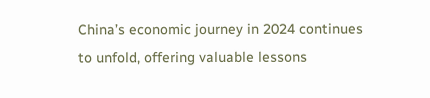China’s economic journey in 2024 continues to unfold, offering valuable lessons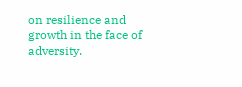on resilience and growth in the face of adversity.